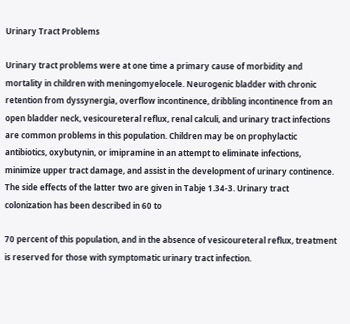Urinary Tract Problems

Urinary tract problems were at one time a primary cause of morbidity and mortality in children with meningomyelocele. Neurogenic bladder with chronic retention from dyssynergia, overflow incontinence, dribbling incontinence from an open bladder neck, vesicoureteral reflux, renal calculi, and urinary tract infections are common problems in this population. Children may be on prophylactic antibiotics, oxybutynin, or imipramine in an attempt to eliminate infections, minimize upper tract damage, and assist in the development of urinary continence. The side effects of the latter two are given in Tabje 1.34-3. Urinary tract colonization has been described in 60 to

70 percent of this population, and in the absence of vesicoureteral reflux, treatment is reserved for those with symptomatic urinary tract infection.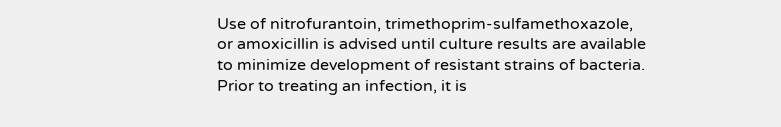Use of nitrofurantoin, trimethoprim-sulfamethoxazole, or amoxicillin is advised until culture results are available to minimize development of resistant strains of bacteria. Prior to treating an infection, it is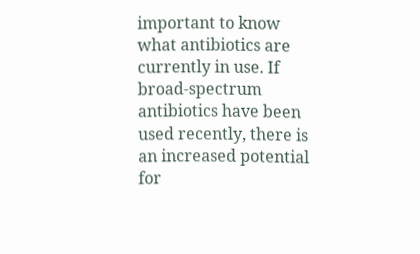important to know what antibiotics are currently in use. If broad-spectrum antibiotics have been used recently, there is an increased potential for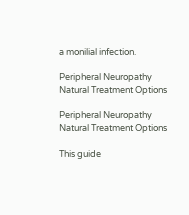a monilial infection.

Peripheral Neuropathy Natural Treatment Options

Peripheral Neuropathy Natural Treatment Options

This guide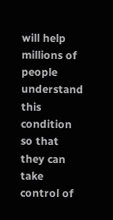will help millions of people understand this condition so that they can take control of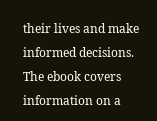their lives and make informed decisions. The ebook covers information on a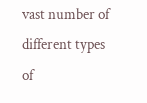vast number of different types of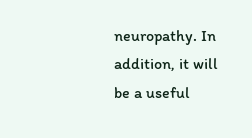neuropathy. In addition, it will be a useful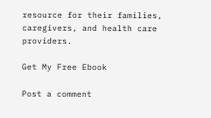resource for their families, caregivers, and health care providers.

Get My Free Ebook

Post a comment